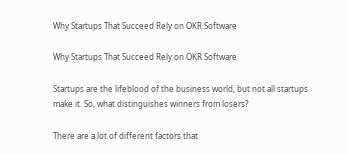Why Startups That Succeed Rely on OKR Software

Why Startups That Succeed Rely on OKR Software

Startups are the lifeblood of the business world, but not all startups make it. So, what distinguishes winners from losers?

There are a lot of different factors that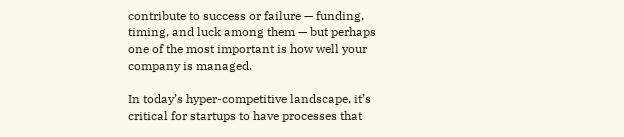contribute to success or failure — funding, timing, and luck among them — but perhaps one of the most important is how well your company is managed.

In today’s hyper-competitive landscape, it’s critical for startups to have processes that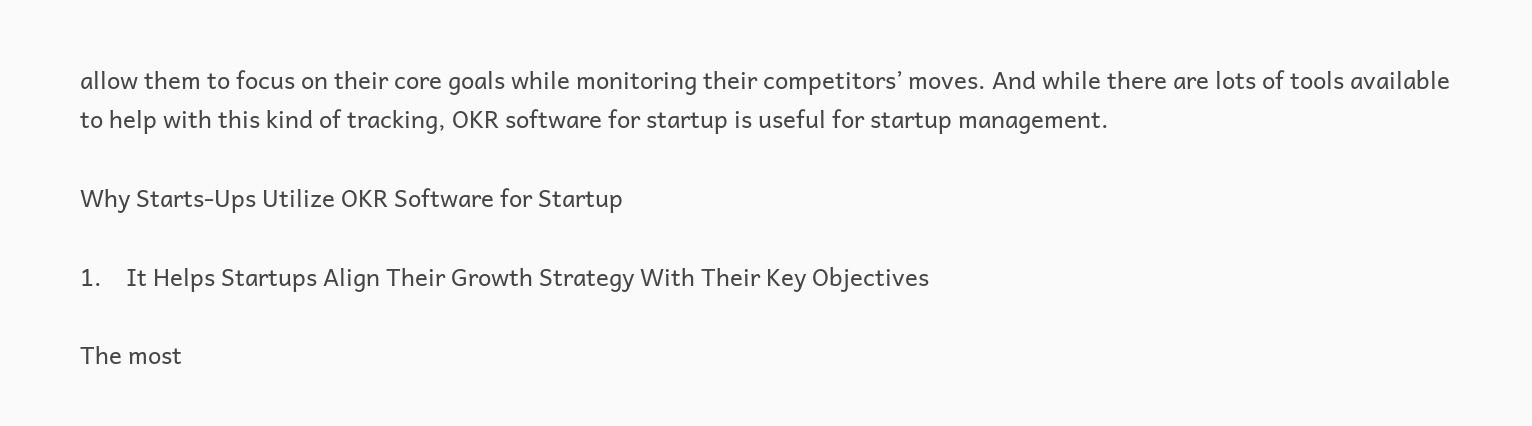allow them to focus on their core goals while monitoring their competitors’ moves. And while there are lots of tools available to help with this kind of tracking, OKR software for startup is useful for startup management.

Why Starts-Ups Utilize OKR Software for Startup

1.    It Helps Startups Align Their Growth Strategy With Their Key Objectives

The most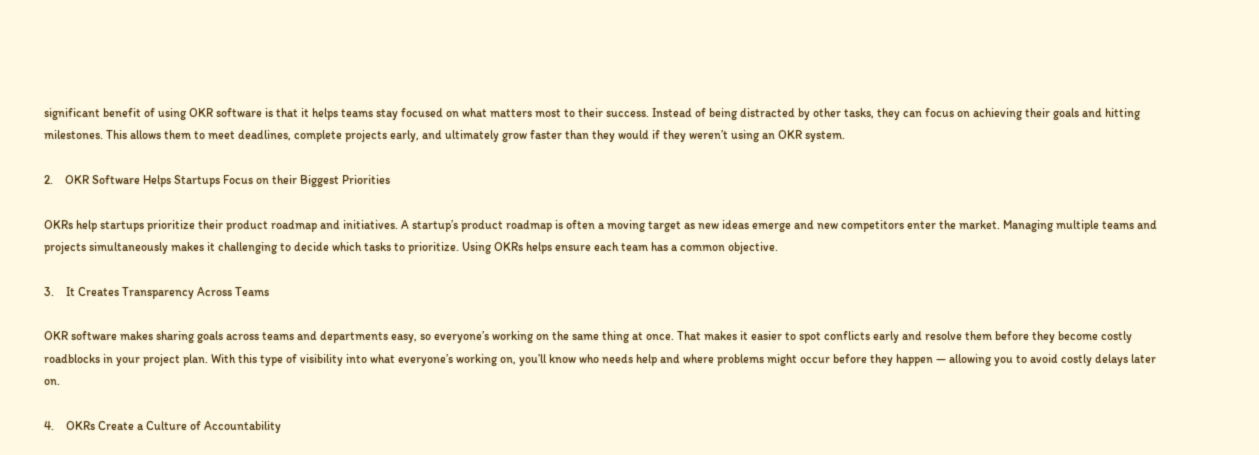significant benefit of using OKR software is that it helps teams stay focused on what matters most to their success. Instead of being distracted by other tasks, they can focus on achieving their goals and hitting milestones. This allows them to meet deadlines, complete projects early, and ultimately grow faster than they would if they weren’t using an OKR system.

2.    OKR Software Helps Startups Focus on their Biggest Priorities

OKRs help startups prioritize their product roadmap and initiatives. A startup’s product roadmap is often a moving target as new ideas emerge and new competitors enter the market. Managing multiple teams and projects simultaneously makes it challenging to decide which tasks to prioritize. Using OKRs helps ensure each team has a common objective.

3.    It Creates Transparency Across Teams

OKR software makes sharing goals across teams and departments easy, so everyone’s working on the same thing at once. That makes it easier to spot conflicts early and resolve them before they become costly roadblocks in your project plan. With this type of visibility into what everyone’s working on, you’ll know who needs help and where problems might occur before they happen — allowing you to avoid costly delays later on.

4.    OKRs Create a Culture of Accountability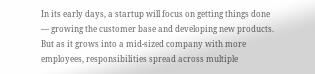In its early days, a startup will focus on getting things done — growing the customer base and developing new products. But as it grows into a mid-sized company with more employees, responsibilities spread across multiple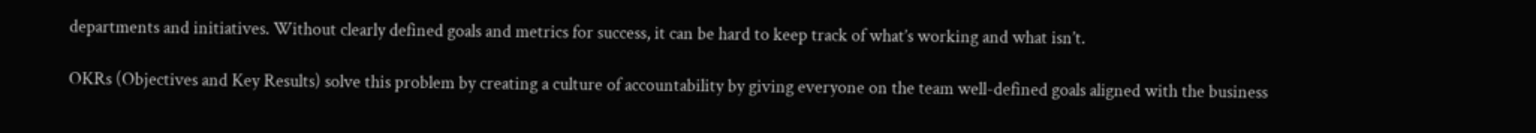departments and initiatives. Without clearly defined goals and metrics for success, it can be hard to keep track of what’s working and what isn’t.

OKRs (Objectives and Key Results) solve this problem by creating a culture of accountability by giving everyone on the team well-defined goals aligned with the business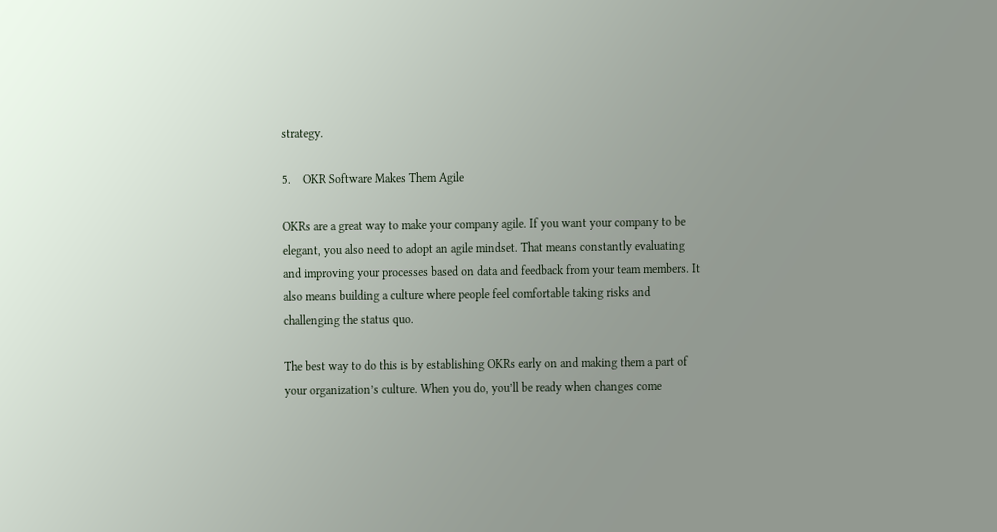strategy.

5.    OKR Software Makes Them Agile

OKRs are a great way to make your company agile. If you want your company to be elegant, you also need to adopt an agile mindset. That means constantly evaluating and improving your processes based on data and feedback from your team members. It also means building a culture where people feel comfortable taking risks and challenging the status quo.

The best way to do this is by establishing OKRs early on and making them a part of your organization’s culture. When you do, you’ll be ready when changes come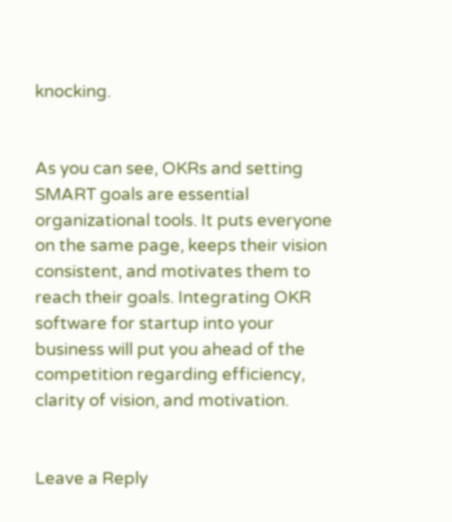knocking.


As you can see, OKRs and setting SMART goals are essential organizational tools. It puts everyone on the same page, keeps their vision consistent, and motivates them to reach their goals. Integrating OKR software for startup into your business will put you ahead of the competition regarding efficiency, clarity of vision, and motivation.


Leave a Reply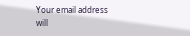Your email address will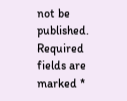not be published. Required fields are marked *